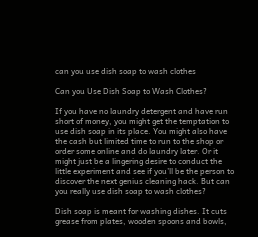can you use dish soap to wash clothes

Can you Use Dish Soap to Wash Clothes?

If you have no laundry detergent and have run short of money, you might get the temptation to use dish soap in its place. You might also have the cash but limited time to run to the shop or order some online and do laundry later. Or it might just be a lingering desire to conduct the little experiment and see if you’ll be the person to discover the next genius cleaning hack. But can you really use dish soap to wash clothes?

Dish soap is meant for washing dishes. It cuts grease from plates, wooden spoons and bowls,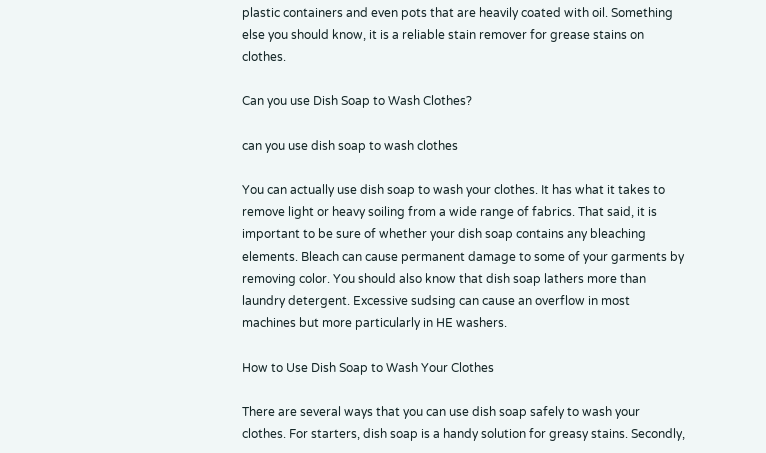plastic containers and even pots that are heavily coated with oil. Something else you should know, it is a reliable stain remover for grease stains on clothes.

Can you use Dish Soap to Wash Clothes?

can you use dish soap to wash clothes

You can actually use dish soap to wash your clothes. It has what it takes to remove light or heavy soiling from a wide range of fabrics. That said, it is important to be sure of whether your dish soap contains any bleaching elements. Bleach can cause permanent damage to some of your garments by removing color. You should also know that dish soap lathers more than laundry detergent. Excessive sudsing can cause an overflow in most machines but more particularly in HE washers.

How to Use Dish Soap to Wash Your Clothes

There are several ways that you can use dish soap safely to wash your clothes. For starters, dish soap is a handy solution for greasy stains. Secondly,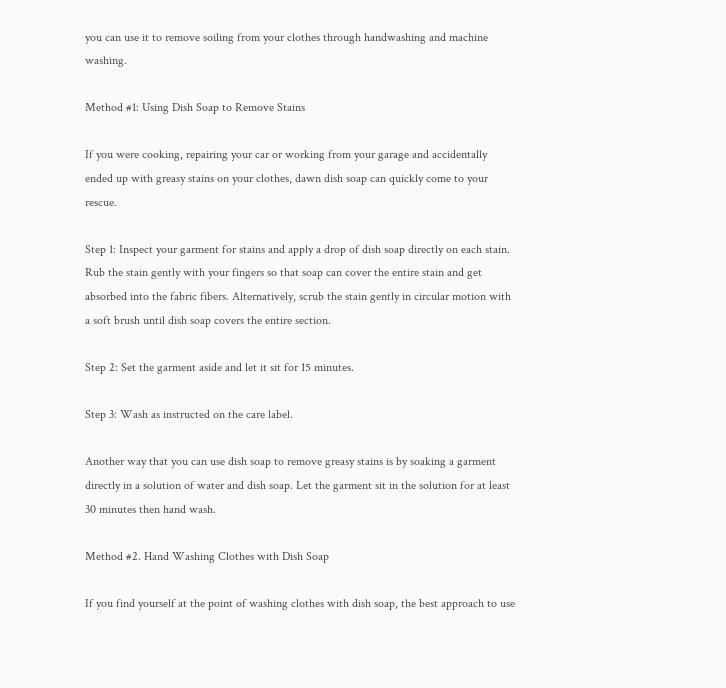you can use it to remove soiling from your clothes through handwashing and machine washing.

Method #1: Using Dish Soap to Remove Stains

If you were cooking, repairing your car or working from your garage and accidentally ended up with greasy stains on your clothes, dawn dish soap can quickly come to your rescue.

Step 1: Inspect your garment for stains and apply a drop of dish soap directly on each stain. Rub the stain gently with your fingers so that soap can cover the entire stain and get absorbed into the fabric fibers. Alternatively, scrub the stain gently in circular motion with a soft brush until dish soap covers the entire section.

Step 2: Set the garment aside and let it sit for 15 minutes.

Step 3: Wash as instructed on the care label.

Another way that you can use dish soap to remove greasy stains is by soaking a garment directly in a solution of water and dish soap. Let the garment sit in the solution for at least 30 minutes then hand wash.

Method #2. Hand Washing Clothes with Dish Soap

If you find yourself at the point of washing clothes with dish soap, the best approach to use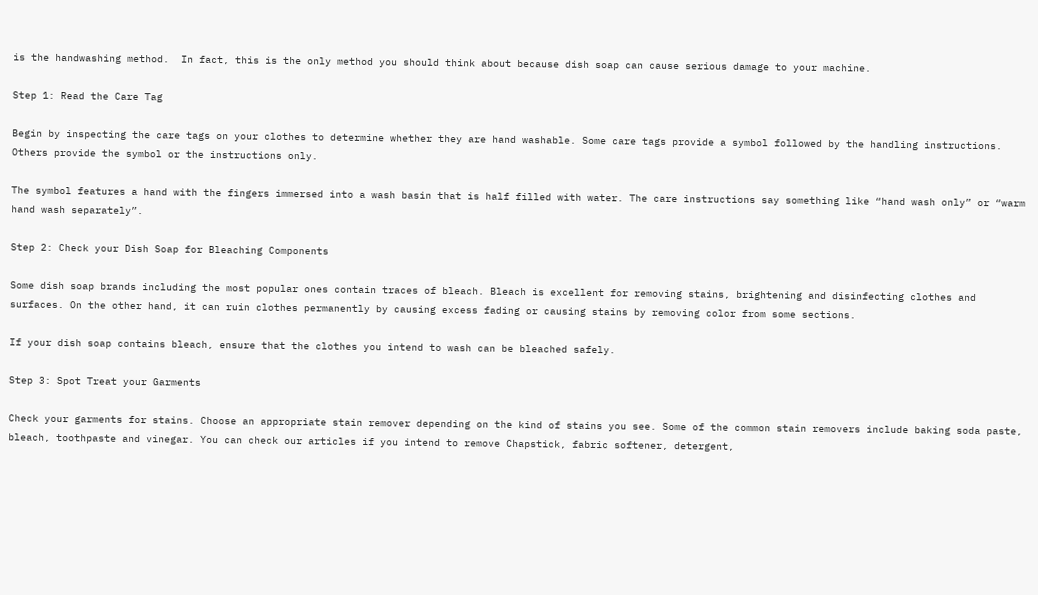is the handwashing method.  In fact, this is the only method you should think about because dish soap can cause serious damage to your machine.

Step 1: Read the Care Tag

Begin by inspecting the care tags on your clothes to determine whether they are hand washable. Some care tags provide a symbol followed by the handling instructions. Others provide the symbol or the instructions only.

The symbol features a hand with the fingers immersed into a wash basin that is half filled with water. The care instructions say something like “hand wash only” or “warm hand wash separately”.

Step 2: Check your Dish Soap for Bleaching Components

Some dish soap brands including the most popular ones contain traces of bleach. Bleach is excellent for removing stains, brightening and disinfecting clothes and surfaces. On the other hand, it can ruin clothes permanently by causing excess fading or causing stains by removing color from some sections.

If your dish soap contains bleach, ensure that the clothes you intend to wash can be bleached safely.

Step 3: Spot Treat your Garments

Check your garments for stains. Choose an appropriate stain remover depending on the kind of stains you see. Some of the common stain removers include baking soda paste, bleach, toothpaste and vinegar. You can check our articles if you intend to remove Chapstick, fabric softener, detergent,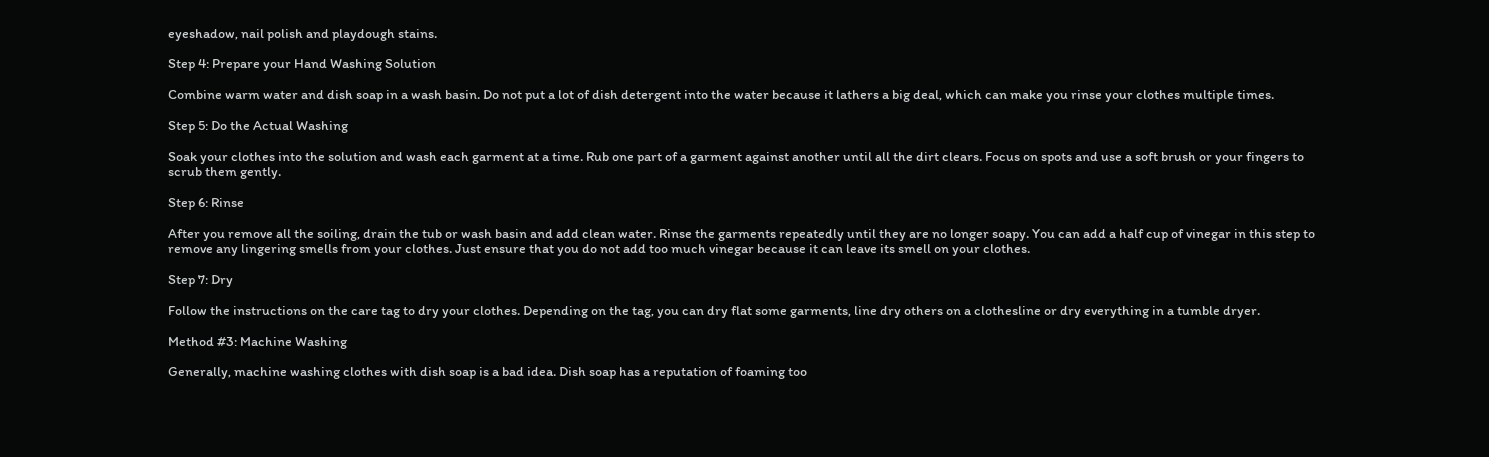eyeshadow, nail polish and playdough stains.

Step 4: Prepare your Hand Washing Solution

Combine warm water and dish soap in a wash basin. Do not put a lot of dish detergent into the water because it lathers a big deal, which can make you rinse your clothes multiple times.

Step 5: Do the Actual Washing

Soak your clothes into the solution and wash each garment at a time. Rub one part of a garment against another until all the dirt clears. Focus on spots and use a soft brush or your fingers to scrub them gently.

Step 6: Rinse

After you remove all the soiling, drain the tub or wash basin and add clean water. Rinse the garments repeatedly until they are no longer soapy. You can add a half cup of vinegar in this step to remove any lingering smells from your clothes. Just ensure that you do not add too much vinegar because it can leave its smell on your clothes.

Step 7: Dry

Follow the instructions on the care tag to dry your clothes. Depending on the tag, you can dry flat some garments, line dry others on a clothesline or dry everything in a tumble dryer.

Method #3: Machine Washing

Generally, machine washing clothes with dish soap is a bad idea. Dish soap has a reputation of foaming too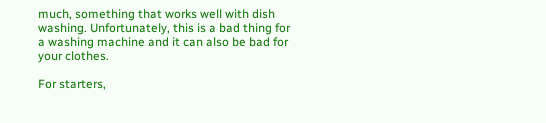much, something that works well with dish washing. Unfortunately, this is a bad thing for a washing machine and it can also be bad for your clothes.

For starters,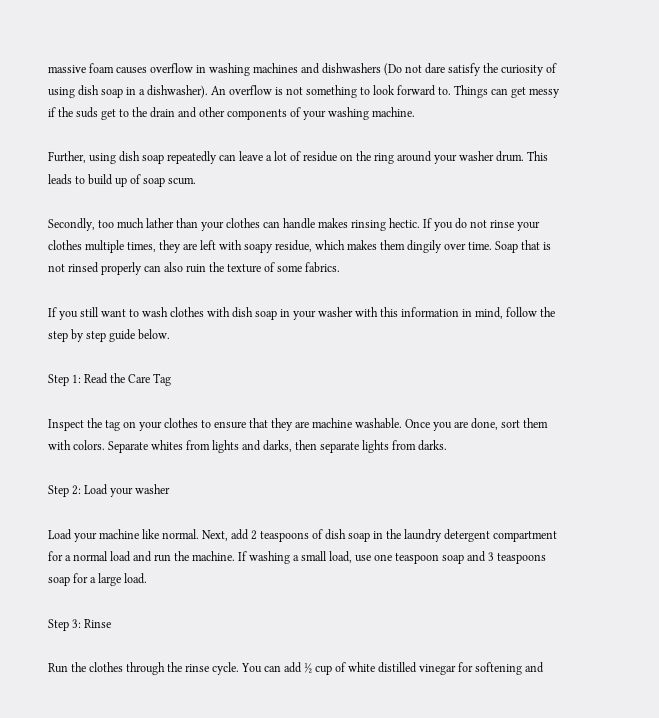massive foam causes overflow in washing machines and dishwashers (Do not dare satisfy the curiosity of using dish soap in a dishwasher). An overflow is not something to look forward to. Things can get messy if the suds get to the drain and other components of your washing machine.

Further, using dish soap repeatedly can leave a lot of residue on the ring around your washer drum. This leads to build up of soap scum.

Secondly, too much lather than your clothes can handle makes rinsing hectic. If you do not rinse your clothes multiple times, they are left with soapy residue, which makes them dingily over time. Soap that is not rinsed properly can also ruin the texture of some fabrics.

If you still want to wash clothes with dish soap in your washer with this information in mind, follow the step by step guide below.

Step 1: Read the Care Tag

Inspect the tag on your clothes to ensure that they are machine washable. Once you are done, sort them with colors. Separate whites from lights and darks, then separate lights from darks.

Step 2: Load your washer

Load your machine like normal. Next, add 2 teaspoons of dish soap in the laundry detergent compartment for a normal load and run the machine. If washing a small load, use one teaspoon soap and 3 teaspoons soap for a large load.

Step 3: Rinse

Run the clothes through the rinse cycle. You can add ½ cup of white distilled vinegar for softening and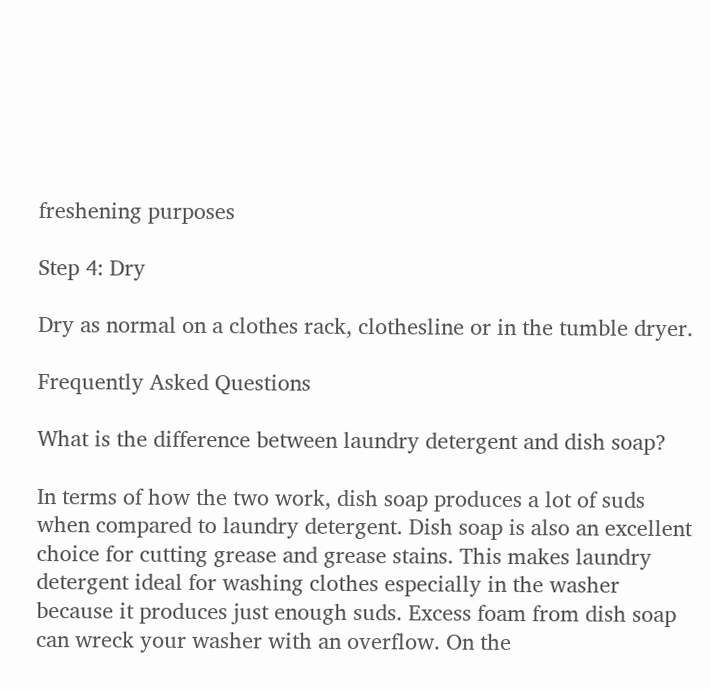freshening purposes

Step 4: Dry

Dry as normal on a clothes rack, clothesline or in the tumble dryer.

Frequently Asked Questions

What is the difference between laundry detergent and dish soap?

In terms of how the two work, dish soap produces a lot of suds when compared to laundry detergent. Dish soap is also an excellent choice for cutting grease and grease stains. This makes laundry detergent ideal for washing clothes especially in the washer because it produces just enough suds. Excess foam from dish soap can wreck your washer with an overflow. On the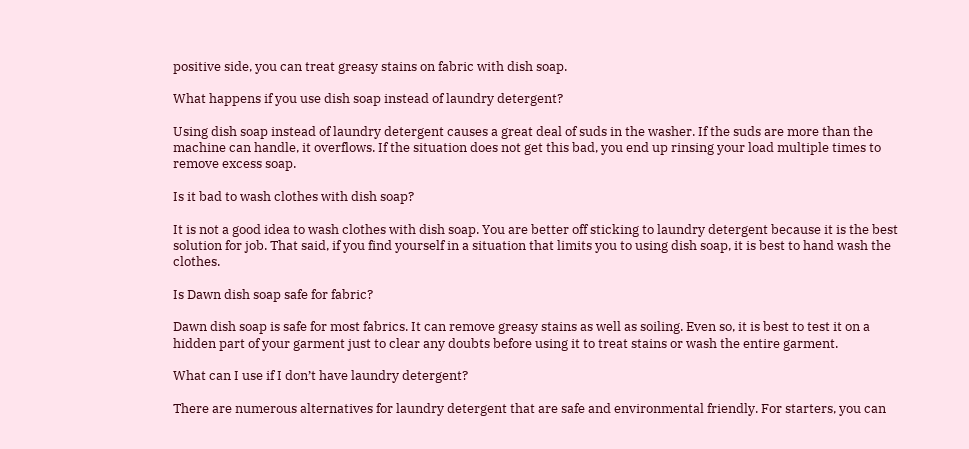positive side, you can treat greasy stains on fabric with dish soap.

What happens if you use dish soap instead of laundry detergent?

Using dish soap instead of laundry detergent causes a great deal of suds in the washer. If the suds are more than the machine can handle, it overflows. If the situation does not get this bad, you end up rinsing your load multiple times to remove excess soap.

Is it bad to wash clothes with dish soap?

It is not a good idea to wash clothes with dish soap. You are better off sticking to laundry detergent because it is the best solution for job. That said, if you find yourself in a situation that limits you to using dish soap, it is best to hand wash the clothes.

Is Dawn dish soap safe for fabric?

Dawn dish soap is safe for most fabrics. It can remove greasy stains as well as soiling. Even so, it is best to test it on a hidden part of your garment just to clear any doubts before using it to treat stains or wash the entire garment.

What can I use if I don’t have laundry detergent?

There are numerous alternatives for laundry detergent that are safe and environmental friendly. For starters, you can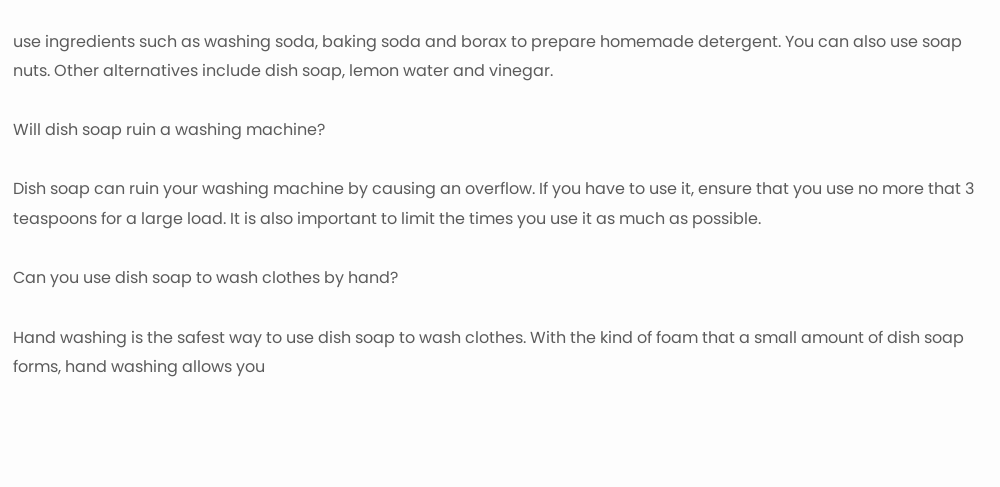use ingredients such as washing soda, baking soda and borax to prepare homemade detergent. You can also use soap nuts. Other alternatives include dish soap, lemon water and vinegar.

Will dish soap ruin a washing machine?

Dish soap can ruin your washing machine by causing an overflow. If you have to use it, ensure that you use no more that 3 teaspoons for a large load. It is also important to limit the times you use it as much as possible.

Can you use dish soap to wash clothes by hand?

Hand washing is the safest way to use dish soap to wash clothes. With the kind of foam that a small amount of dish soap forms, hand washing allows you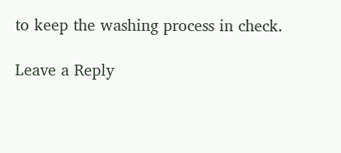to keep the washing process in check.

Leave a Reply